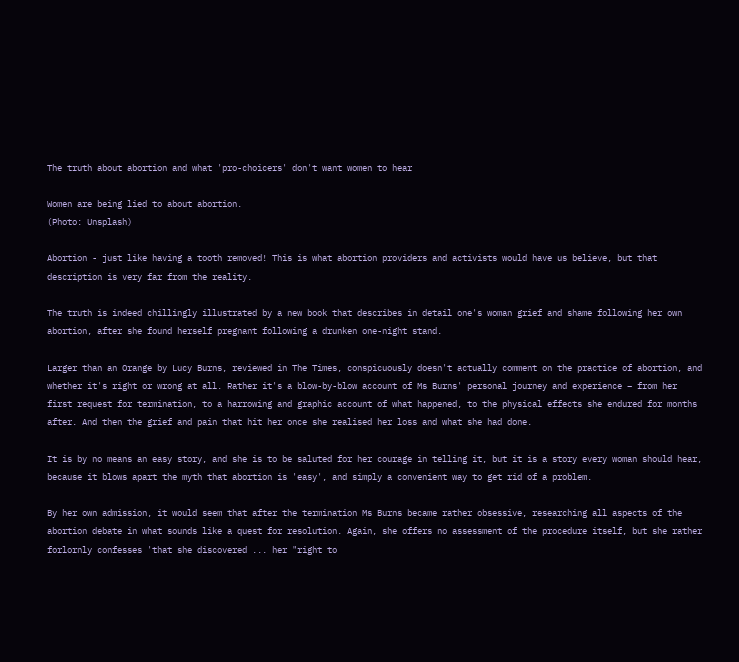The truth about abortion and what 'pro-choicers' don't want women to hear

Women are being lied to about abortion.                                                                                                                                   (Photo: Unsplash)

Abortion - just like having a tooth removed! This is what abortion providers and activists would have us believe, but that description is very far from the reality.

The truth is indeed chillingly illustrated by a new book that describes in detail one's woman grief and shame following her own abortion, after she found herself pregnant following a drunken one-night stand.

Larger than an Orange by Lucy Burns, reviewed in The Times, conspicuously doesn't actually comment on the practice of abortion, and whether it's right or wrong at all. Rather it's a blow-by-blow account of Ms Burns' personal journey and experience – from her first request for termination, to a harrowing and graphic account of what happened, to the physical effects she endured for months after. And then the grief and pain that hit her once she realised her loss and what she had done.

It is by no means an easy story, and she is to be saluted for her courage in telling it, but it is a story every woman should hear, because it blows apart the myth that abortion is 'easy', and simply a convenient way to get rid of a problem.

By her own admission, it would seem that after the termination Ms Burns became rather obsessive, researching all aspects of the abortion debate in what sounds like a quest for resolution. Again, she offers no assessment of the procedure itself, but she rather forlornly confesses 'that she discovered ... her "right to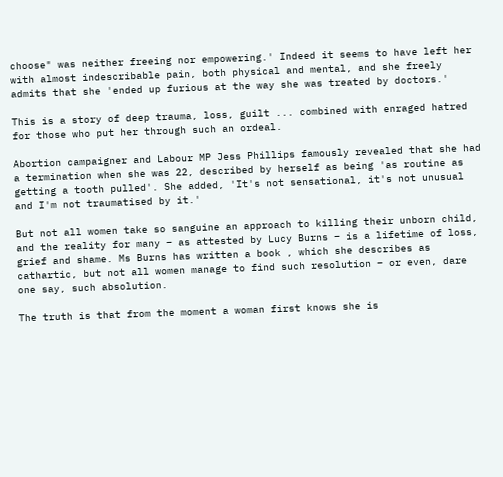choose" was neither freeing nor empowering.' Indeed it seems to have left her with almost indescribable pain, both physical and mental, and she freely admits that she 'ended up furious at the way she was treated by doctors.'

This is a story of deep trauma, loss, guilt ... combined with enraged hatred for those who put her through such an ordeal.

Abortion campaigner and Labour MP Jess Phillips famously revealed that she had a termination when she was 22, described by herself as being 'as routine as getting a tooth pulled'. She added, 'It's not sensational, it's not unusual and I'm not traumatised by it.'

But not all women take so sanguine an approach to killing their unborn child, and the reality for many – as attested by Lucy Burns – is a lifetime of loss, grief and shame. Ms Burns has written a book , which she describes as cathartic, but not all women manage to find such resolution – or even, dare one say, such absolution.

The truth is that from the moment a woman first knows she is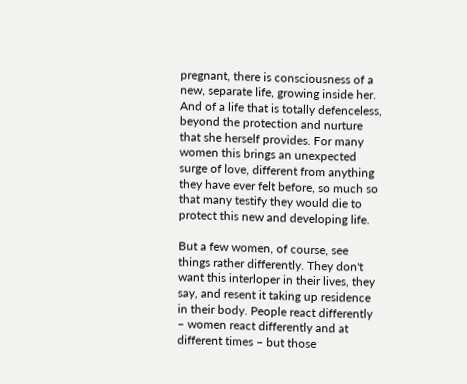pregnant, there is consciousness of a new, separate life, growing inside her. And of a life that is totally defenceless, beyond the protection and nurture that she herself provides. For many women this brings an unexpected surge of love, different from anything they have ever felt before, so much so that many testify they would die to protect this new and developing life.

But a few women, of course, see things rather differently. They don't want this interloper in their lives, they say, and resent it taking up residence in their body. People react differently – women react differently and at different times – but those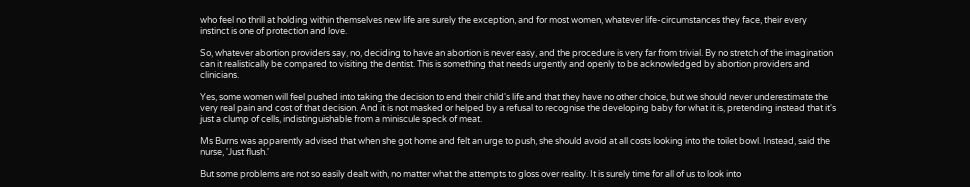who feel no thrill at holding within themselves new life are surely the exception, and for most women, whatever life-circumstances they face, their every instinct is one of protection and love.

So, whatever abortion providers say, no, deciding to have an abortion is never easy, and the procedure is very far from trivial. By no stretch of the imagination can it realistically be compared to visiting the dentist. This is something that needs urgently and openly to be acknowledged by abortion providers and clinicians.

Yes, some women will feel pushed into taking the decision to end their child's life and that they have no other choice, but we should never underestimate the very real pain and cost of that decision. And it is not masked or helped by a refusal to recognise the developing baby for what it is, pretending instead that it's just a clump of cells, indistinguishable from a miniscule speck of meat.

Ms Burns was apparently advised that when she got home and felt an urge to push, she should avoid at all costs looking into the toilet bowl. Instead, said the nurse, 'Just flush.'

But some problems are not so easily dealt with, no matter what the attempts to gloss over reality. It is surely time for all of us to look into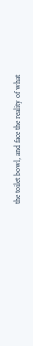the toilet bowl, and face the reality of what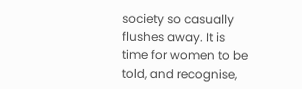society so casually flushes away. It is time for women to be told, and recognise,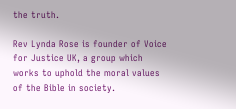the truth.

Rev Lynda Rose is founder of Voice for Justice UK, a group which works to uphold the moral values of the Bible in society.